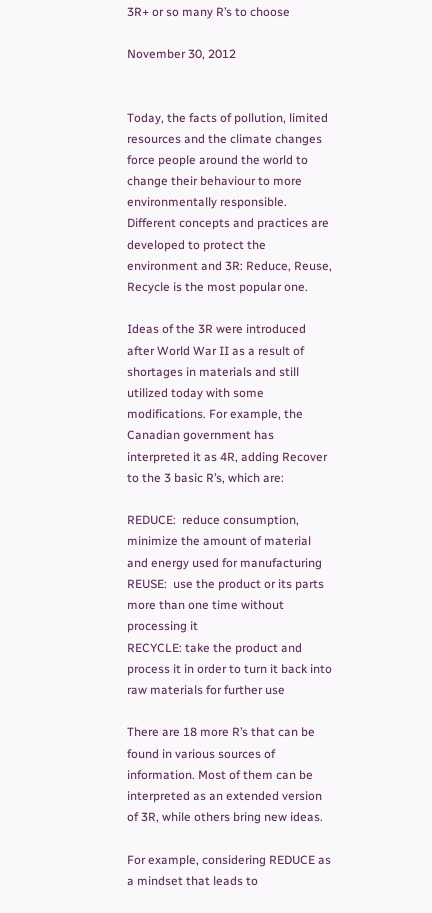3R+ or so many R’s to choose

November 30, 2012


Today, the facts of pollution, limited resources and the climate changes force people around the world to change their behaviour to more environmentally responsible. Different concepts and practices are developed to protect the environment and 3R: Reduce, Reuse, Recycle is the most popular one.

Ideas of the 3R were introduced after World War II as a result of shortages in materials and still utilized today with some modifications. For example, the Canadian government has interpreted it as 4R, adding Recover to the 3 basic R’s, which are:

REDUCE:  reduce consumption, minimize the amount of material and energy used for manufacturing
REUSE:  use the product or its parts more than one time without processing it
RECYCLE: take the product and process it in order to turn it back into raw materials for further use

There are 18 more R’s that can be found in various sources of information. Most of them can be interpreted as an extended version of 3R, while others bring new ideas.

For example, considering REDUCE as a mindset that leads to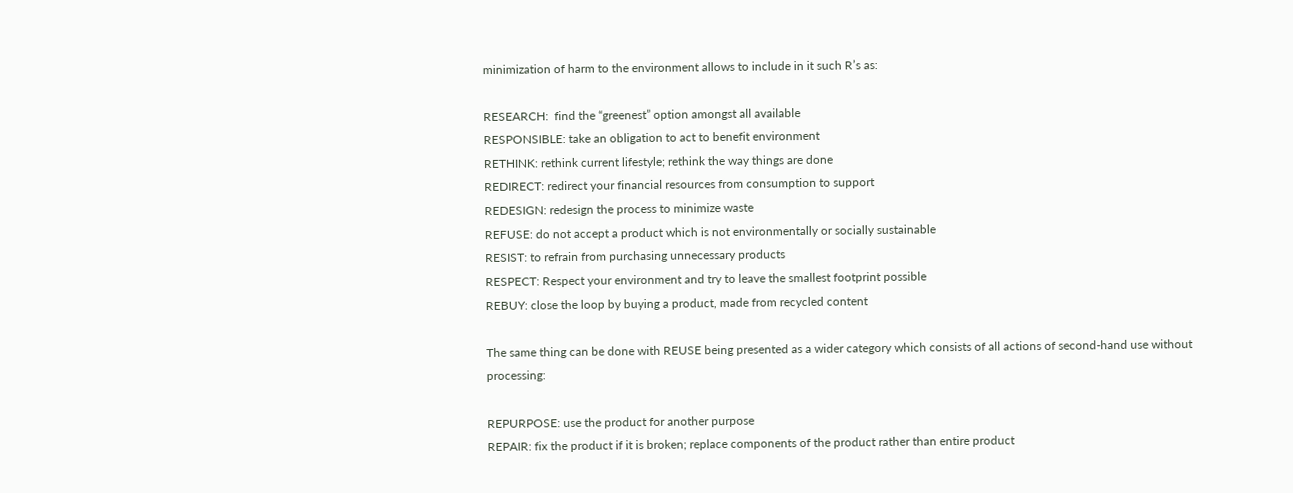minimization of harm to the environment allows to include in it such R’s as:

RESEARCH:  find the “greenest” option amongst all available
RESPONSIBLE: take an obligation to act to benefit environment
RETHINK: rethink current lifestyle; rethink the way things are done
REDIRECT: redirect your financial resources from consumption to support
REDESIGN: redesign the process to minimize waste
REFUSE: do not accept a product which is not environmentally or socially sustainable
RESIST: to refrain from purchasing unnecessary products
RESPECT: Respect your environment and try to leave the smallest footprint possible
REBUY: close the loop by buying a product, made from recycled content

The same thing can be done with REUSE being presented as a wider category which consists of all actions of second-hand use without processing:

REPURPOSE: use the product for another purpose
REPAIR: fix the product if it is broken; replace components of the product rather than entire product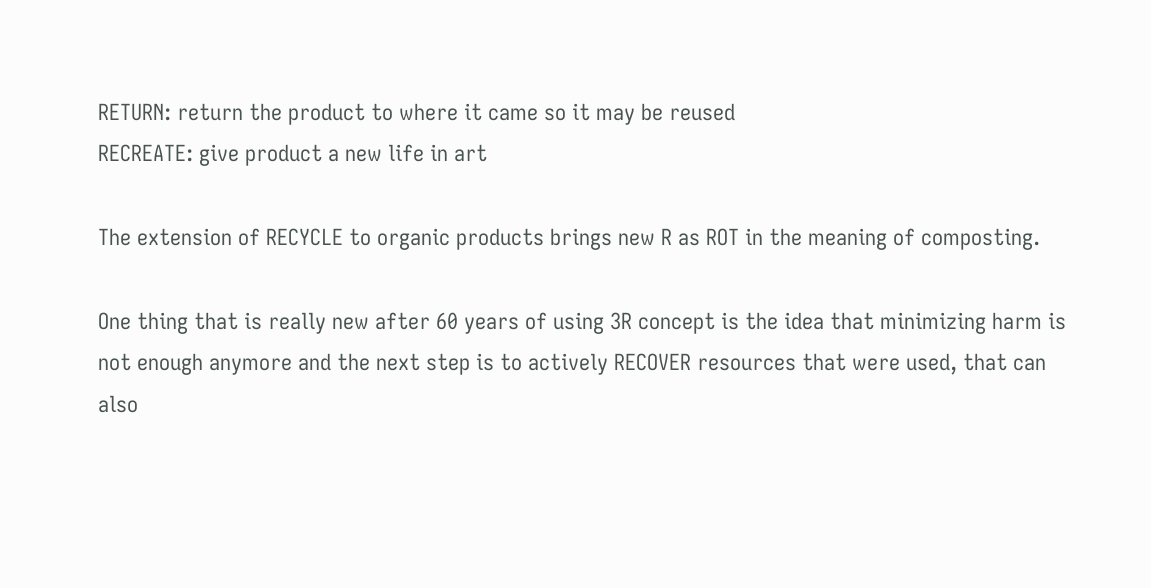RETURN: return the product to where it came so it may be reused
RECREATE: give product a new life in art

The extension of RECYCLE to organic products brings new R as ROT in the meaning of composting.

One thing that is really new after 60 years of using 3R concept is the idea that minimizing harm is not enough anymore and the next step is to actively RECOVER resources that were used, that can also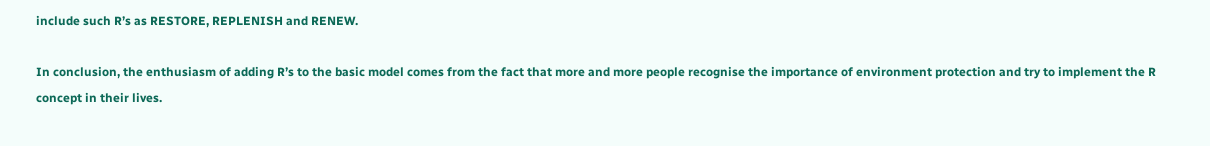include such R’s as RESTORE, REPLENISH and RENEW.

In conclusion, the enthusiasm of adding R’s to the basic model comes from the fact that more and more people recognise the importance of environment protection and try to implement the R concept in their lives.